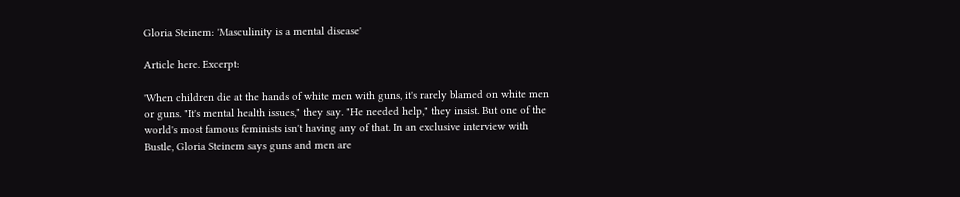Gloria Steinem: 'Masculinity is a mental disease'

Article here. Excerpt:

'When children die at the hands of white men with guns, it's rarely blamed on white men or guns. "It's mental health issues," they say. "He needed help," they insist. But one of the world's most famous feminists isn't having any of that. In an exclusive interview with Bustle, Gloria Steinem says guns and men are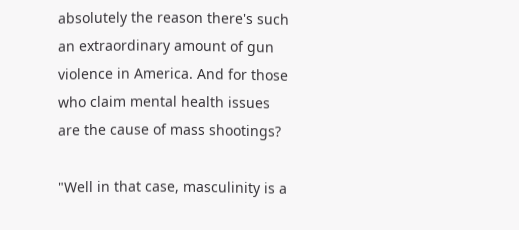absolutely the reason there's such an extraordinary amount of gun violence in America. And for those who claim mental health issues are the cause of mass shootings?

"Well in that case, masculinity is a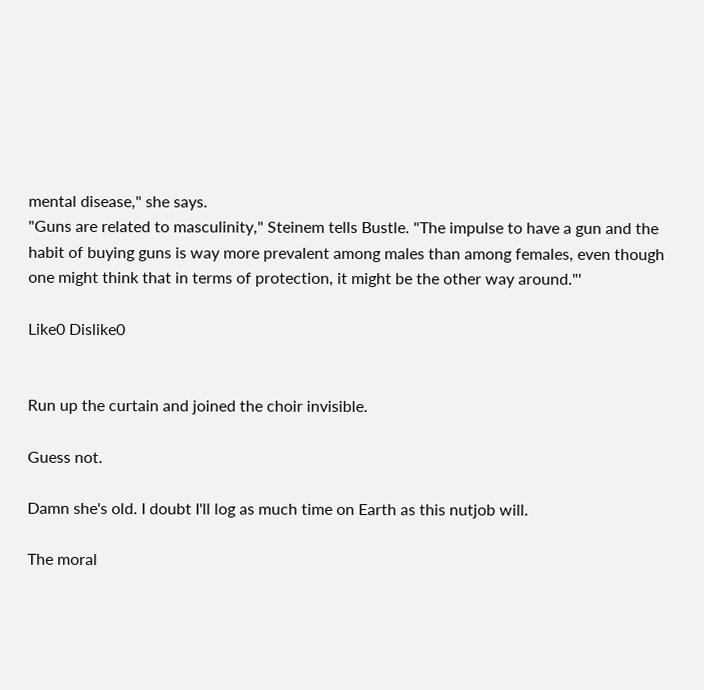mental disease," she says.
"Guns are related to masculinity," Steinem tells Bustle. "The impulse to have a gun and the habit of buying guns is way more prevalent among males than among females, even though one might think that in terms of protection, it might be the other way around."'

Like0 Dislike0


Run up the curtain and joined the choir invisible.

Guess not.

Damn she's old. I doubt I'll log as much time on Earth as this nutjob will.

The moral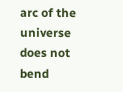arc of the universe does not bend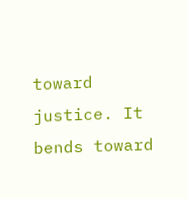toward justice. It bends toward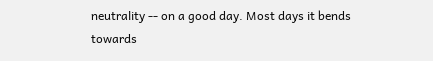neutrality -- on a good day. Most days it bends towards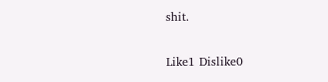shit.

Like1 Dislike0